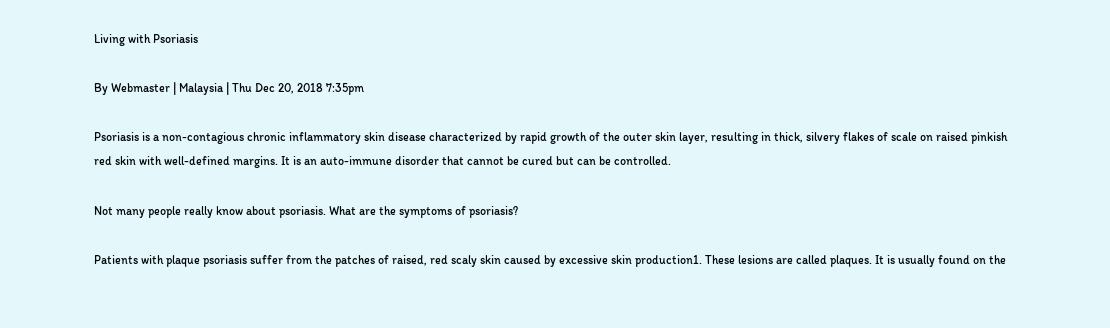Living with Psoriasis

By Webmaster | Malaysia | Thu Dec 20, 2018 7:35pm

Psoriasis is a non-contagious chronic inflammatory skin disease characterized by rapid growth of the outer skin layer, resulting in thick, silvery flakes of scale on raised pinkish red skin with well-defined margins. It is an auto-immune disorder that cannot be cured but can be controlled.

Not many people really know about psoriasis. What are the symptoms of psoriasis?

Patients with plaque psoriasis suffer from the patches of raised, red scaly skin caused by excessive skin production1. These lesions are called plaques. It is usually found on the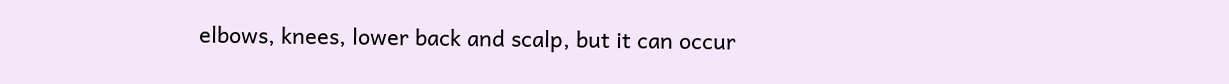elbows, knees, lower back and scalp, but it can occur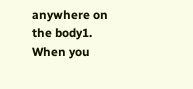anywhere on the body1. When you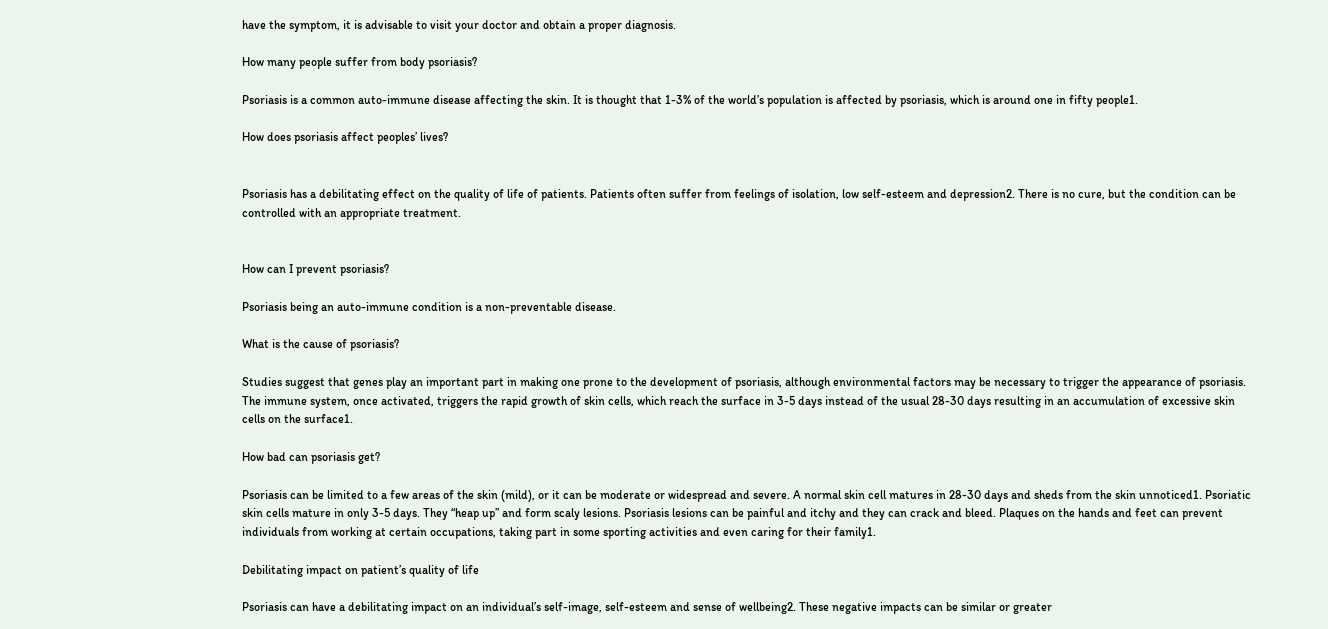have the symptom, it is advisable to visit your doctor and obtain a proper diagnosis.

How many people suffer from body psoriasis?

Psoriasis is a common auto-immune disease affecting the skin. It is thought that 1-3% of the world’s population is affected by psoriasis, which is around one in fifty people1.

How does psoriasis affect peoples’ lives?


Psoriasis has a debilitating effect on the quality of life of patients. Patients often suffer from feelings of isolation, low self-esteem and depression2. There is no cure, but the condition can be controlled with an appropriate treatment.


How can I prevent psoriasis?

Psoriasis being an auto-immune condition is a non-preventable disease.

What is the cause of psoriasis?

Studies suggest that genes play an important part in making one prone to the development of psoriasis, although environmental factors may be necessary to trigger the appearance of psoriasis. The immune system, once activated, triggers the rapid growth of skin cells, which reach the surface in 3-5 days instead of the usual 28-30 days resulting in an accumulation of excessive skin cells on the surface1.

How bad can psoriasis get?

Psoriasis can be limited to a few areas of the skin (mild), or it can be moderate or widespread and severe. A normal skin cell matures in 28-30 days and sheds from the skin unnoticed1. Psoriatic skin cells mature in only 3-5 days. They “heap up” and form scaly lesions. Psoriasis lesions can be painful and itchy and they can crack and bleed. Plaques on the hands and feet can prevent individuals from working at certain occupations, taking part in some sporting activities and even caring for their family1.

Debilitating impact on patient’s quality of life

Psoriasis can have a debilitating impact on an individual’s self-image, self-esteem and sense of wellbeing2. These negative impacts can be similar or greater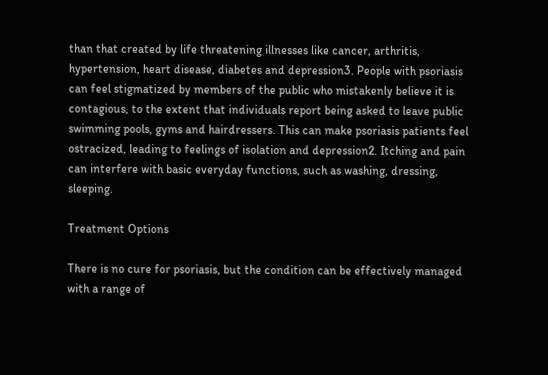than that created by life threatening illnesses like cancer, arthritis, hypertension, heart disease, diabetes and depression3. People with psoriasis can feel stigmatized by members of the public who mistakenly believe it is contagious, to the extent that individuals report being asked to leave public swimming pools, gyms and hairdressers. This can make psoriasis patients feel ostracized, leading to feelings of isolation and depression2. Itching and pain can interfere with basic everyday functions, such as washing, dressing, sleeping.

Treatment Options

There is no cure for psoriasis, but the condition can be effectively managed with a range of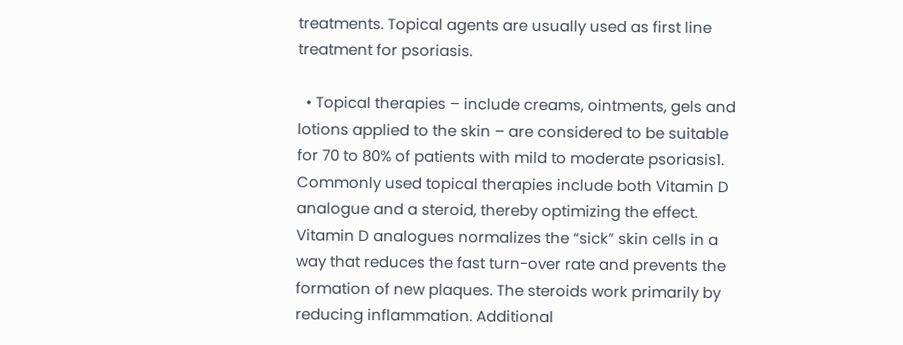treatments. Topical agents are usually used as first line treatment for psoriasis.

  • Topical therapies – include creams, ointments, gels and lotions applied to the skin – are considered to be suitable for 70 to 80% of patients with mild to moderate psoriasis1. Commonly used topical therapies include both Vitamin D analogue and a steroid, thereby optimizing the effect. Vitamin D analogues normalizes the “sick” skin cells in a way that reduces the fast turn-over rate and prevents the formation of new plaques. The steroids work primarily by reducing inflammation. Additional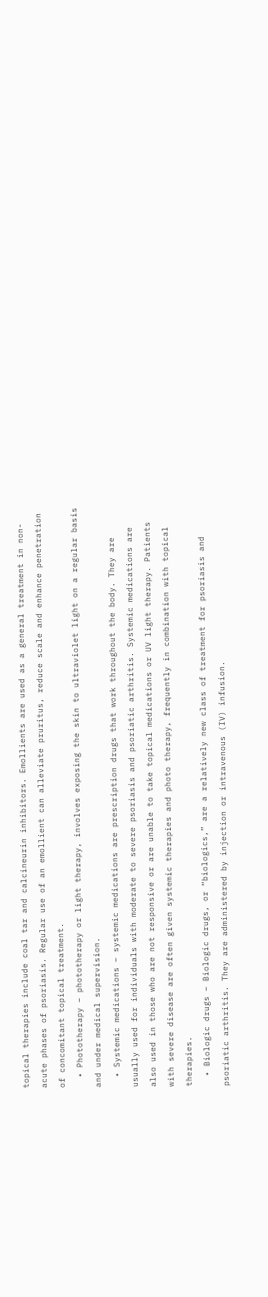topical therapies include coal tar and calcineurin inhibitors. Emollients are used as a general treatment in non-acute phases of psoriasis. Regular use of an emollient can alleviate pruritus, reduce scale and enhance penetration of concomitant topical treatment.
  • Phototherapy – phototherapy or light therapy, involves exposing the skin to ultraviolet light on a regular basis and under medical supervision.
  • Systemic medications – systemic medications are prescription drugs that work throughout the body. They are usually used for individuals with moderate to severe psoriasis and psoriatic arthritis. Systemic medications are also used in those who are not responsive or are unable to take topical medications or UV light therapy. Patients with severe disease are often given systemic therapies and photo therapy, frequently in combination with topical therapies.
  • Biologic drugs – Biologic drugs, or “biologics,” are a relatively new class of treatment for psoriasis and psoriatic arthritis. They are administered by injection or intravenous (IV) infusion.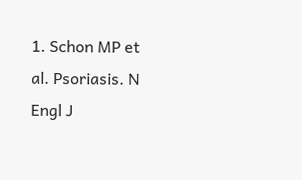1. Schon MP et al. Psoriasis. N Engl J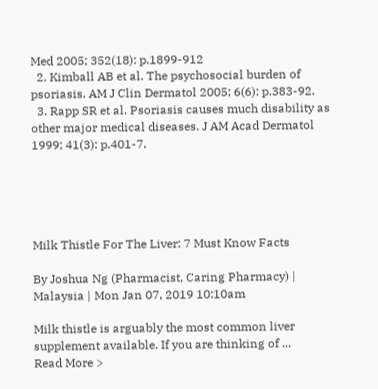Med 2005; 352(18): p.1899-912
  2. Kimball AB et al. The psychosocial burden of psoriasis. AM J Clin Dermatol 2005; 6(6): p.383-92.
  3. Rapp SR et al. Psoriasis causes much disability as other major medical diseases. J AM Acad Dermatol 1999; 41(3): p.401-7.





Milk Thistle For The Liver: 7 Must Know Facts

By Joshua Ng (Pharmacist, Caring Pharmacy) | Malaysia | Mon Jan 07, 2019 10:10am

Milk thistle is arguably the most common liver supplement available. If you are thinking of ...
Read More >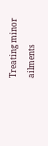Treating minor ailments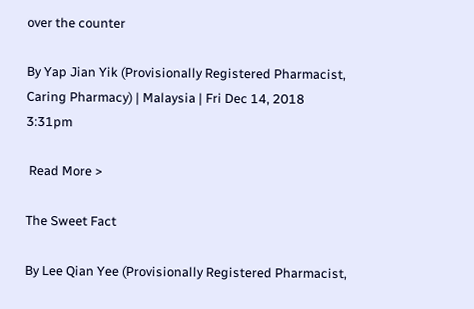over the counter

By Yap Jian Yik (Provisionally Registered Pharmacist, Caring Pharmacy) | Malaysia | Fri Dec 14, 2018 3:31pm

 Read More >

The Sweet Fact

By Lee Qian Yee (Provisionally Registered Pharmacist,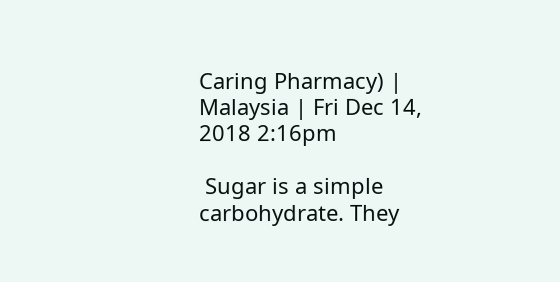Caring Pharmacy) | Malaysia | Fri Dec 14, 2018 2:16pm

 Sugar is a simple carbohydrate. They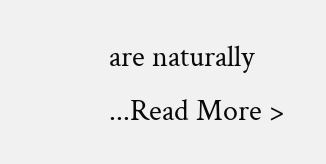are naturally ...Read More >